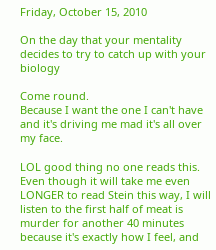Friday, October 15, 2010

On the day that your mentality decides to try to catch up with your biology

Come round.
Because I want the one I can't have and it's driving me mad it's all over my face.

LOL good thing no one reads this.
Even though it will take me even LONGER to read Stein this way, I will listen to the first half of meat is murder for another 40 minutes because it's exactly how I feel, and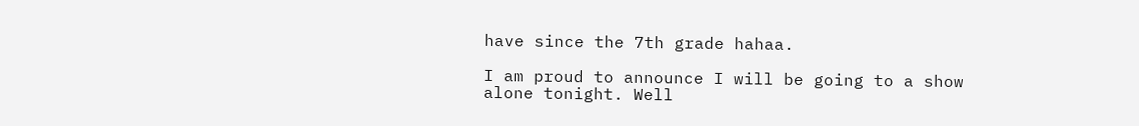have since the 7th grade hahaa.

I am proud to announce I will be going to a show alone tonight. Well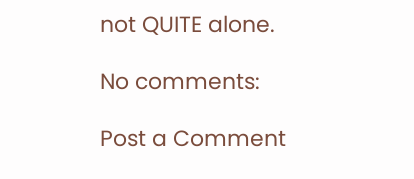not QUITE alone.

No comments:

Post a Comment